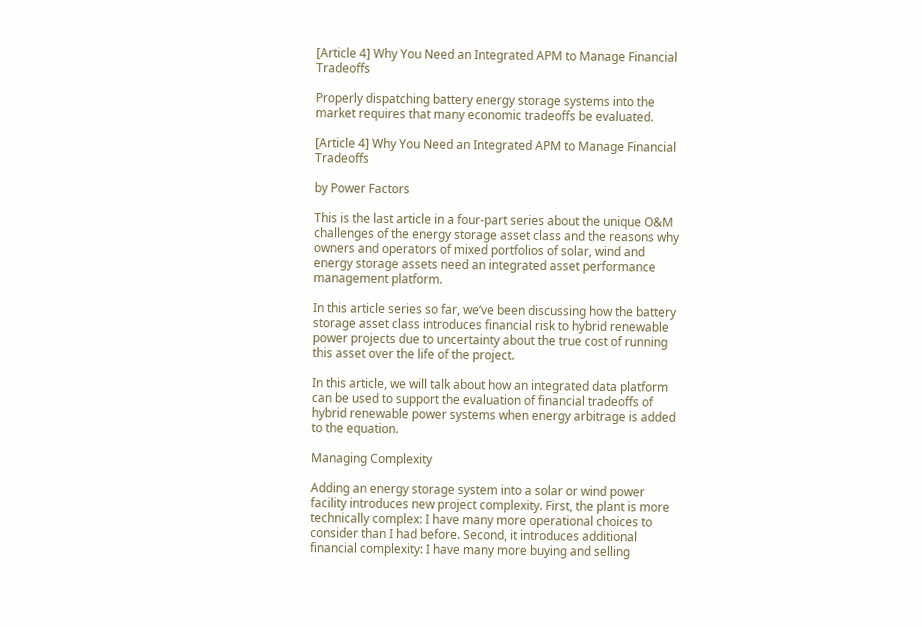[Article 4] Why You Need an Integrated APM to Manage Financial Tradeoffs

Properly dispatching battery energy storage systems into the market requires that many economic tradeoffs be evaluated.

[Article 4] Why You Need an Integrated APM to Manage Financial Tradeoffs

by Power Factors

This is the last article in a four-part series about the unique O&M challenges of the energy storage asset class and the reasons why owners and operators of mixed portfolios of solar, wind and energy storage assets need an integrated asset performance management platform.

In this article series so far, we’ve been discussing how the battery storage asset class introduces financial risk to hybrid renewable power projects due to uncertainty about the true cost of running this asset over the life of the project.

In this article, we will talk about how an integrated data platform can be used to support the evaluation of financial tradeoffs of hybrid renewable power systems when energy arbitrage is added to the equation.

Managing Complexity

Adding an energy storage system into a solar or wind power facility introduces new project complexity. First, the plant is more technically complex: I have many more operational choices to consider than I had before. Second, it introduces additional financial complexity: I have many more buying and selling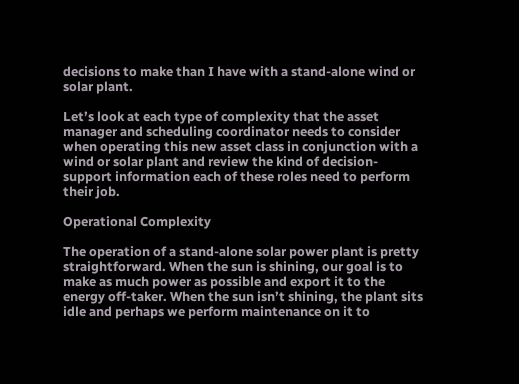decisions to make than I have with a stand-alone wind or solar plant.

Let’s look at each type of complexity that the asset manager and scheduling coordinator needs to consider when operating this new asset class in conjunction with a wind or solar plant and review the kind of decision-support information each of these roles need to perform their job.

Operational Complexity

The operation of a stand-alone solar power plant is pretty straightforward. When the sun is shining, our goal is to make as much power as possible and export it to the energy off-taker. When the sun isn’t shining, the plant sits idle and perhaps we perform maintenance on it to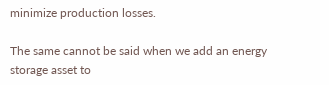minimize production losses.

The same cannot be said when we add an energy storage asset to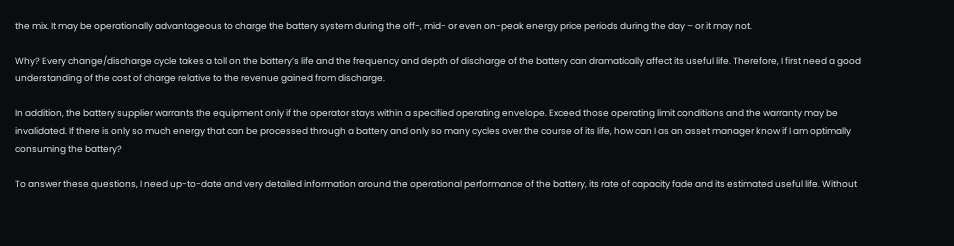the mix. It may be operationally advantageous to charge the battery system during the off-, mid- or even on-peak energy price periods during the day – or it may not.

Why? Every change/discharge cycle takes a toll on the battery’s life and the frequency and depth of discharge of the battery can dramatically affect its useful life. Therefore, I first need a good understanding of the cost of charge relative to the revenue gained from discharge.

In addition, the battery supplier warrants the equipment only if the operator stays within a specified operating envelope. Exceed those operating limit conditions and the warranty may be invalidated. If there is only so much energy that can be processed through a battery and only so many cycles over the course of its life, how can I as an asset manager know if I am optimally consuming the battery?

To answer these questions, I need up-to-date and very detailed information around the operational performance of the battery, its rate of capacity fade and its estimated useful life. Without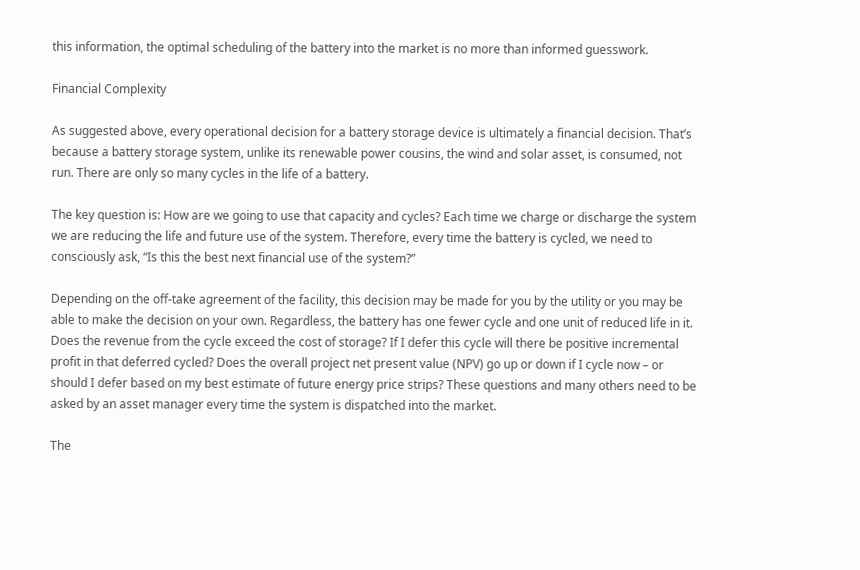this information, the optimal scheduling of the battery into the market is no more than informed guesswork.

Financial Complexity

As suggested above, every operational decision for a battery storage device is ultimately a financial decision. That’s because a battery storage system, unlike its renewable power cousins, the wind and solar asset, is consumed, not run. There are only so many cycles in the life of a battery.

The key question is: How are we going to use that capacity and cycles? Each time we charge or discharge the system we are reducing the life and future use of the system. Therefore, every time the battery is cycled, we need to consciously ask, “Is this the best next financial use of the system?”

Depending on the off-take agreement of the facility, this decision may be made for you by the utility or you may be able to make the decision on your own. Regardless, the battery has one fewer cycle and one unit of reduced life in it. Does the revenue from the cycle exceed the cost of storage? If I defer this cycle will there be positive incremental profit in that deferred cycled? Does the overall project net present value (NPV) go up or down if I cycle now – or should I defer based on my best estimate of future energy price strips? These questions and many others need to be asked by an asset manager every time the system is dispatched into the market.

The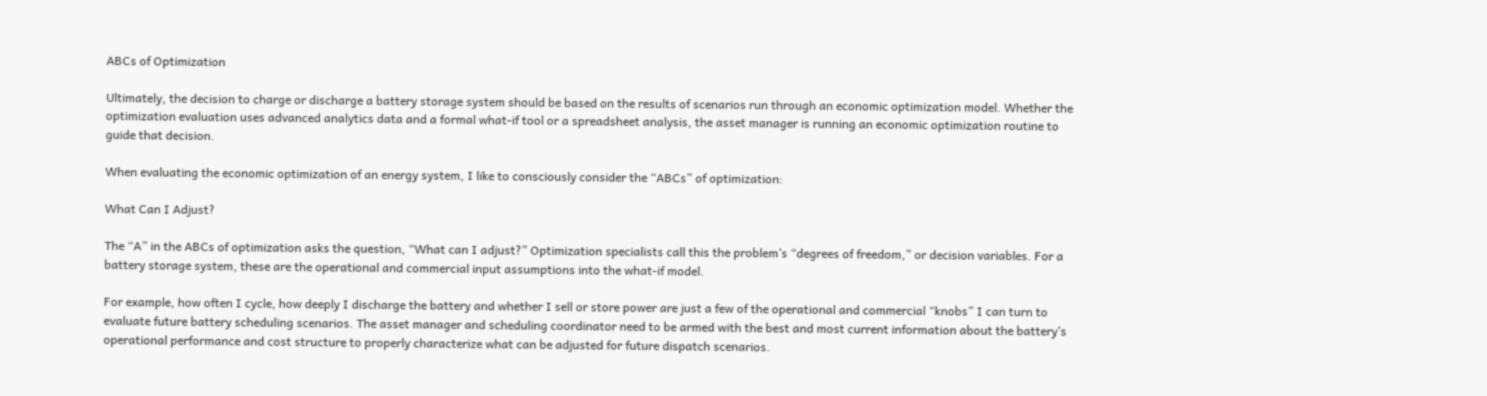ABCs of Optimization

Ultimately, the decision to charge or discharge a battery storage system should be based on the results of scenarios run through an economic optimization model. Whether the optimization evaluation uses advanced analytics data and a formal what-if tool or a spreadsheet analysis, the asset manager is running an economic optimization routine to guide that decision.

When evaluating the economic optimization of an energy system, I like to consciously consider the “ABCs” of optimization:

What Can I Adjust?

The “A” in the ABCs of optimization asks the question, “What can I adjust?” Optimization specialists call this the problem’s “degrees of freedom,” or decision variables. For a battery storage system, these are the operational and commercial input assumptions into the what-if model.

For example, how often I cycle, how deeply I discharge the battery and whether I sell or store power are just a few of the operational and commercial “knobs” I can turn to evaluate future battery scheduling scenarios. The asset manager and scheduling coordinator need to be armed with the best and most current information about the battery’s operational performance and cost structure to properly characterize what can be adjusted for future dispatch scenarios.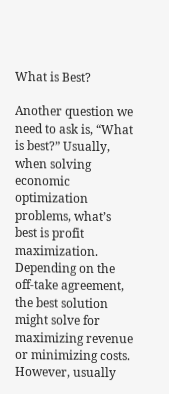What is Best?

Another question we need to ask is, “What is best?” Usually, when solving economic optimization problems, what’s best is profit maximization. Depending on the off-take agreement, the best solution might solve for maximizing revenue or minimizing costs. However, usually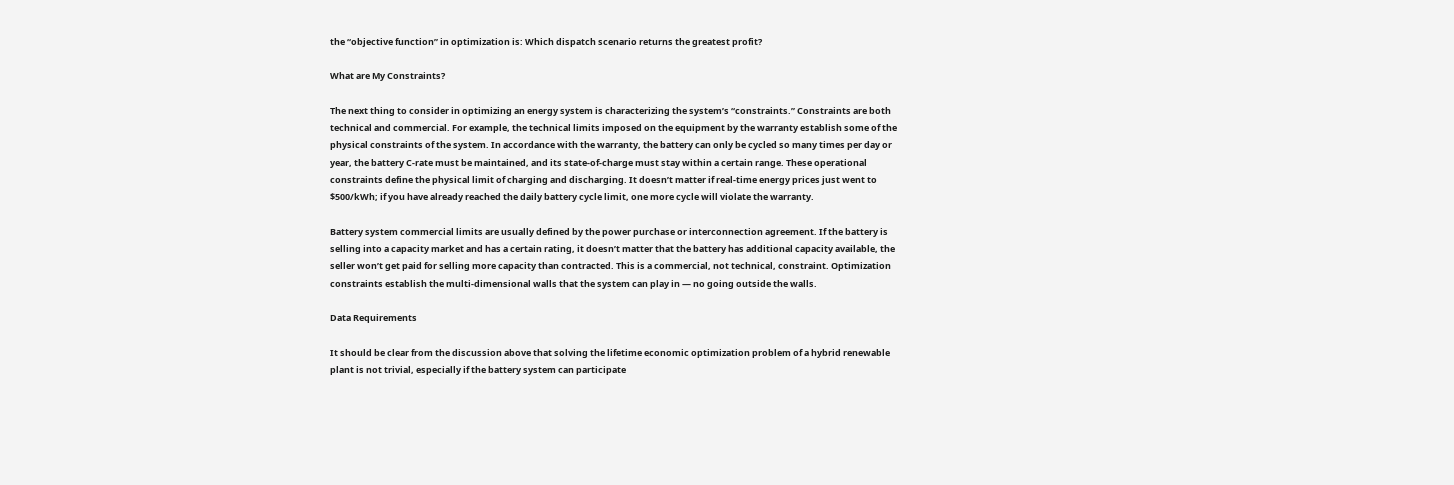the “objective function” in optimization is: Which dispatch scenario returns the greatest profit?

What are My Constraints?

The next thing to consider in optimizing an energy system is characterizing the system’s “constraints.” Constraints are both technical and commercial. For example, the technical limits imposed on the equipment by the warranty establish some of the physical constraints of the system. In accordance with the warranty, the battery can only be cycled so many times per day or year, the battery C-rate must be maintained, and its state-of-charge must stay within a certain range. These operational constraints define the physical limit of charging and discharging. It doesn’t matter if real-time energy prices just went to $500/kWh; if you have already reached the daily battery cycle limit, one more cycle will violate the warranty.

Battery system commercial limits are usually defined by the power purchase or interconnection agreement. If the battery is selling into a capacity market and has a certain rating, it doesn’t matter that the battery has additional capacity available, the seller won’t get paid for selling more capacity than contracted. This is a commercial, not technical, constraint. Optimization constraints establish the multi-dimensional walls that the system can play in — no going outside the walls.

Data Requirements

It should be clear from the discussion above that solving the lifetime economic optimization problem of a hybrid renewable plant is not trivial, especially if the battery system can participate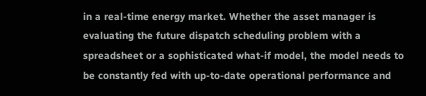in a real-time energy market. Whether the asset manager is evaluating the future dispatch scheduling problem with a spreadsheet or a sophisticated what-if model, the model needs to be constantly fed with up-to-date operational performance and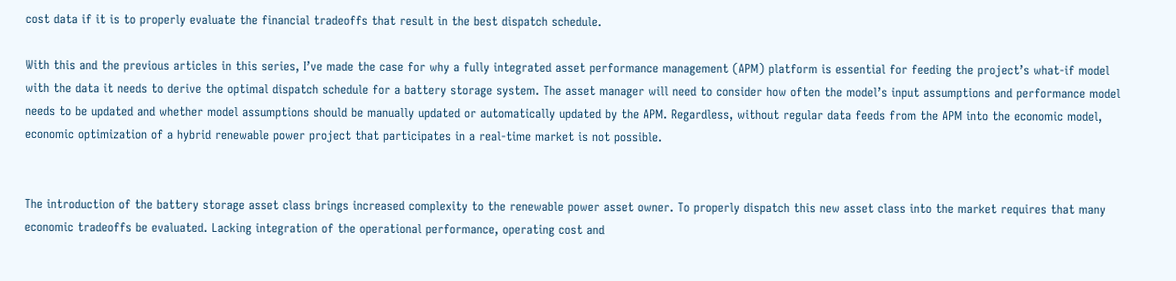cost data if it is to properly evaluate the financial tradeoffs that result in the best dispatch schedule.

With this and the previous articles in this series, I’ve made the case for why a fully integrated asset performance management (APM) platform is essential for feeding the project’s what-if model with the data it needs to derive the optimal dispatch schedule for a battery storage system. The asset manager will need to consider how often the model’s input assumptions and performance model needs to be updated and whether model assumptions should be manually updated or automatically updated by the APM. Regardless, without regular data feeds from the APM into the economic model, economic optimization of a hybrid renewable power project that participates in a real-time market is not possible.


The introduction of the battery storage asset class brings increased complexity to the renewable power asset owner. To properly dispatch this new asset class into the market requires that many economic tradeoffs be evaluated. Lacking integration of the operational performance, operating cost and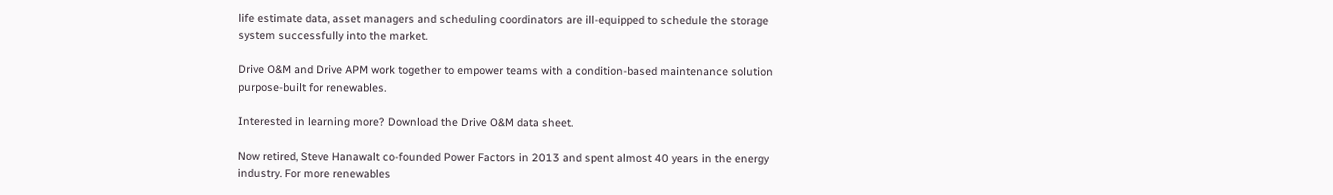life estimate data, asset managers and scheduling coordinators are ill-equipped to schedule the storage system successfully into the market.

Drive O&M and Drive APM work together to empower teams with a condition-based maintenance solution purpose-built for renewables.

Interested in learning more? Download the Drive O&M data sheet.

Now retired, Steve Hanawalt co-founded Power Factors in 2013 and spent almost 40 years in the energy industry. For more renewables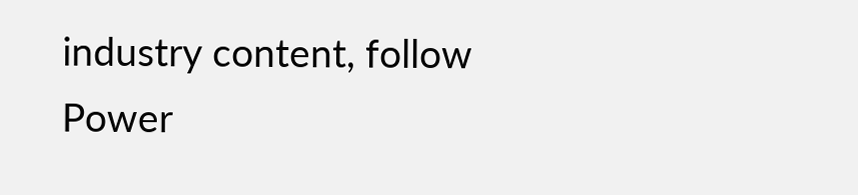industry content, follow Power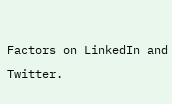Factors on LinkedIn and Twitter.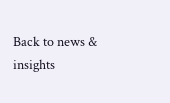Back to news & insights